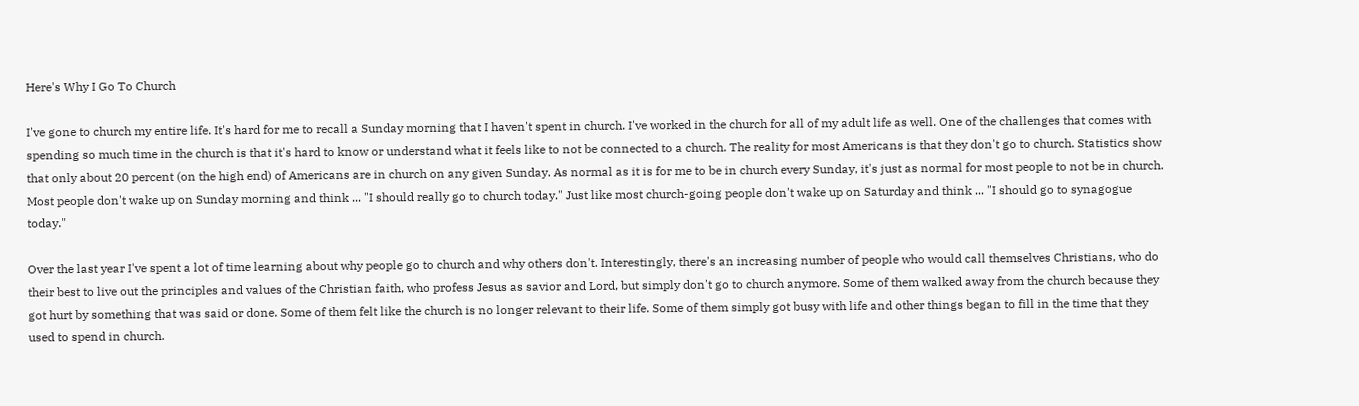Here's Why I Go To Church

I've gone to church my entire life. It's hard for me to recall a Sunday morning that I haven't spent in church. I've worked in the church for all of my adult life as well. One of the challenges that comes with spending so much time in the church is that it's hard to know or understand what it feels like to not be connected to a church. The reality for most Americans is that they don't go to church. Statistics show that only about 20 percent (on the high end) of Americans are in church on any given Sunday. As normal as it is for me to be in church every Sunday, it's just as normal for most people to not be in church. Most people don't wake up on Sunday morning and think ... "I should really go to church today." Just like most church-going people don't wake up on Saturday and think ... "I should go to synagogue today."

Over the last year I've spent a lot of time learning about why people go to church and why others don't. Interestingly, there's an increasing number of people who would call themselves Christians, who do their best to live out the principles and values of the Christian faith, who profess Jesus as savior and Lord, but simply don't go to church anymore. Some of them walked away from the church because they got hurt by something that was said or done. Some of them felt like the church is no longer relevant to their life. Some of them simply got busy with life and other things began to fill in the time that they used to spend in church.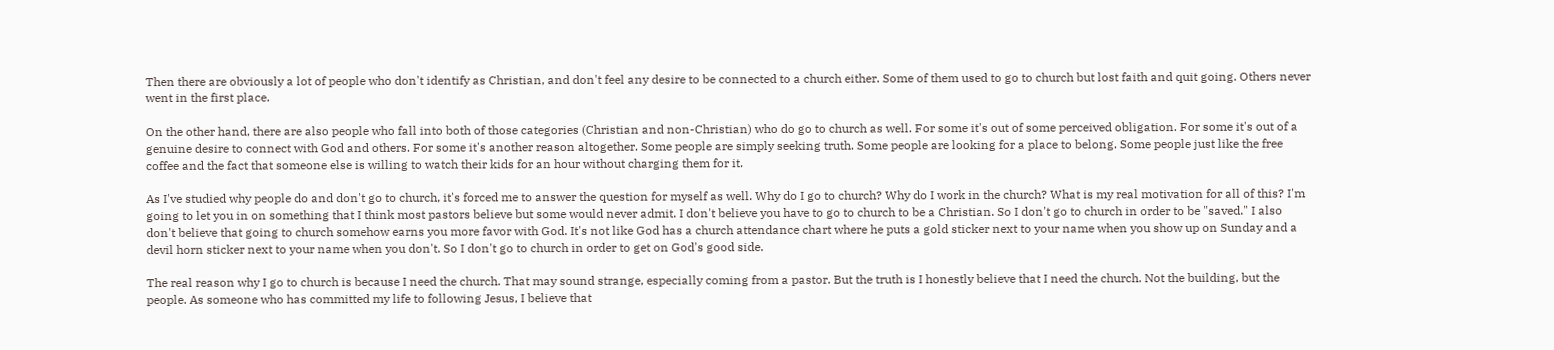Then there are obviously a lot of people who don't identify as Christian, and don't feel any desire to be connected to a church either. Some of them used to go to church but lost faith and quit going. Others never went in the first place.

On the other hand, there are also people who fall into both of those categories (Christian and non-Christian) who do go to church as well. For some it's out of some perceived obligation. For some it's out of a genuine desire to connect with God and others. For some it's another reason altogether. Some people are simply seeking truth. Some people are looking for a place to belong. Some people just like the free coffee and the fact that someone else is willing to watch their kids for an hour without charging them for it.

As I've studied why people do and don't go to church, it's forced me to answer the question for myself as well. Why do I go to church? Why do I work in the church? What is my real motivation for all of this? I'm going to let you in on something that I think most pastors believe but some would never admit. I don't believe you have to go to church to be a Christian. So I don't go to church in order to be "saved." I also don't believe that going to church somehow earns you more favor with God. It's not like God has a church attendance chart where he puts a gold sticker next to your name when you show up on Sunday and a devil horn sticker next to your name when you don't. So I don't go to church in order to get on God's good side.

The real reason why I go to church is because I need the church. That may sound strange, especially coming from a pastor. But the truth is I honestly believe that I need the church. Not the building, but the people. As someone who has committed my life to following Jesus, I believe that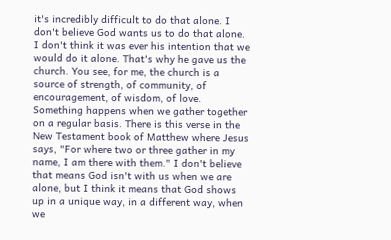it's incredibly difficult to do that alone. I don't believe God wants us to do that alone. I don't think it was ever his intention that we would do it alone. That's why he gave us the church. You see, for me, the church is a source of strength, of community, of encouragement, of wisdom, of love. Something happens when we gather together on a regular basis. There is this verse in the New Testament book of Matthew where Jesus says, "For where two or three gather in my name, I am there with them." I don't believe that means God isn't with us when we are alone, but I think it means that God shows up in a unique way, in a different way, when we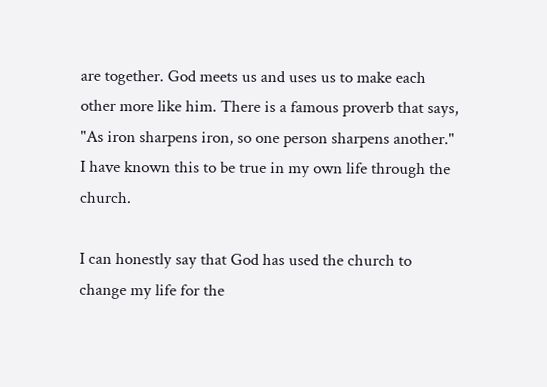are together. God meets us and uses us to make each other more like him. There is a famous proverb that says, "As iron sharpens iron, so one person sharpens another." I have known this to be true in my own life through the church.

I can honestly say that God has used the church to change my life for the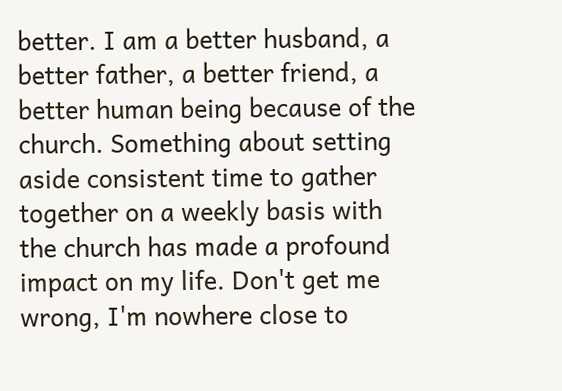better. I am a better husband, a better father, a better friend, a better human being because of the church. Something about setting aside consistent time to gather together on a weekly basis with the church has made a profound impact on my life. Don't get me wrong, I'm nowhere close to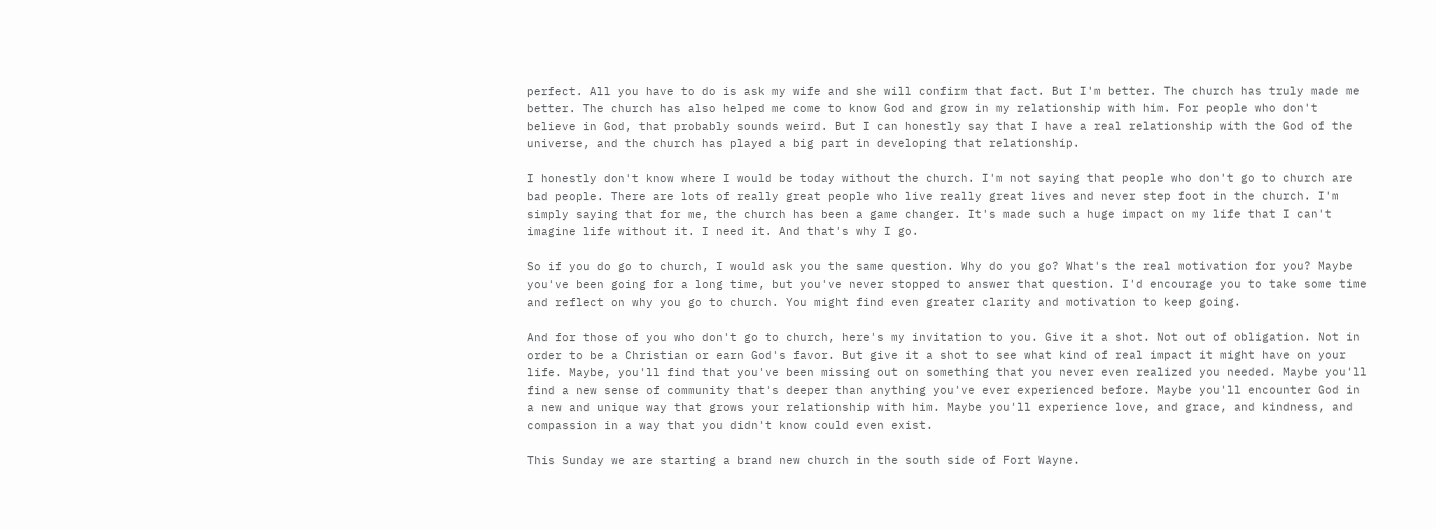perfect. All you have to do is ask my wife and she will confirm that fact. But I'm better. The church has truly made me better. The church has also helped me come to know God and grow in my relationship with him. For people who don't believe in God, that probably sounds weird. But I can honestly say that I have a real relationship with the God of the universe, and the church has played a big part in developing that relationship.

I honestly don't know where I would be today without the church. I'm not saying that people who don't go to church are bad people. There are lots of really great people who live really great lives and never step foot in the church. I'm simply saying that for me, the church has been a game changer. It's made such a huge impact on my life that I can't imagine life without it. I need it. And that's why I go.

So if you do go to church, I would ask you the same question. Why do you go? What's the real motivation for you? Maybe you've been going for a long time, but you've never stopped to answer that question. I'd encourage you to take some time and reflect on why you go to church. You might find even greater clarity and motivation to keep going.

And for those of you who don't go to church, here's my invitation to you. Give it a shot. Not out of obligation. Not in order to be a Christian or earn God's favor. But give it a shot to see what kind of real impact it might have on your life. Maybe, you'll find that you've been missing out on something that you never even realized you needed. Maybe you'll find a new sense of community that's deeper than anything you've ever experienced before. Maybe you'll encounter God in a new and unique way that grows your relationship with him. Maybe you'll experience love, and grace, and kindness, and compassion in a way that you didn't know could even exist.

This Sunday we are starting a brand new church in the south side of Fort Wayne.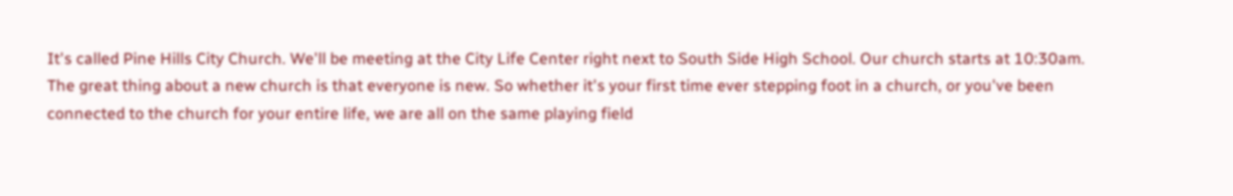It's called Pine Hills City Church. We'll be meeting at the City Life Center right next to South Side High School. Our church starts at 10:30am. The great thing about a new church is that everyone is new. So whether it's your first time ever stepping foot in a church, or you've been connected to the church for your entire life, we are all on the same playing field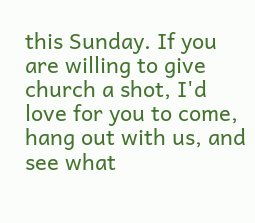this Sunday. If you are willing to give church a shot, I'd love for you to come, hang out with us, and see what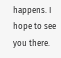happens. I hope to see you there.